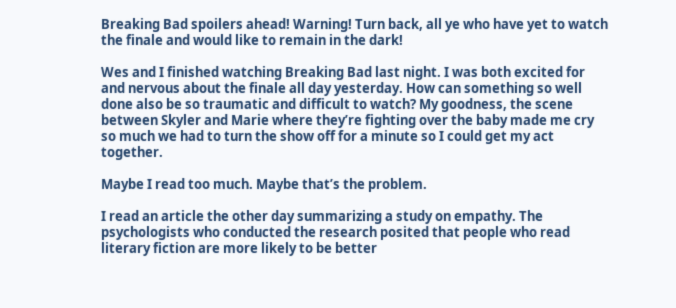Breaking Bad spoilers ahead! Warning! Turn back, all ye who have yet to watch the finale and would like to remain in the dark!

Wes and I finished watching Breaking Bad last night. I was both excited for and nervous about the finale all day yesterday. How can something so well done also be so traumatic and difficult to watch? My goodness, the scene between Skyler and Marie where they’re fighting over the baby made me cry so much we had to turn the show off for a minute so I could get my act together.

Maybe I read too much. Maybe that’s the problem.

I read an article the other day summarizing a study on empathy. The psychologists who conducted the research posited that people who read literary fiction are more likely to be better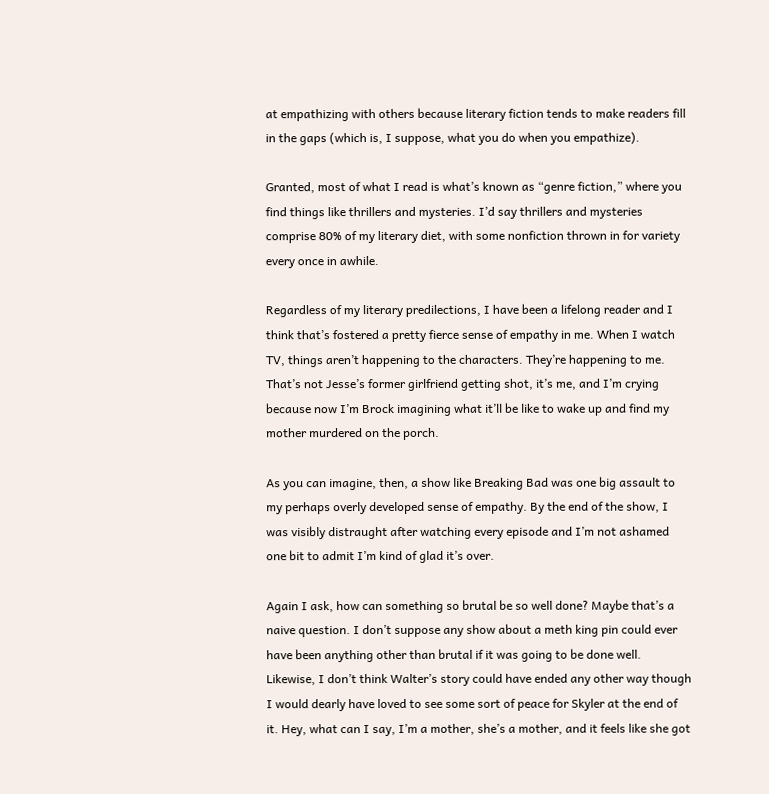at empathizing with others because literary fiction tends to make readers fill in the gaps (which is, I suppose, what you do when you empathize).

Granted, most of what I read is what’s known as “genre fiction,” where you find things like thrillers and mysteries. I’d say thrillers and mysteries comprise 80% of my literary diet, with some nonfiction thrown in for variety every once in awhile.

Regardless of my literary predilections, I have been a lifelong reader and I think that’s fostered a pretty fierce sense of empathy in me. When I watch TV, things aren’t happening to the characters. They’re happening to me. That’s not Jesse’s former girlfriend getting shot, it’s me, and I’m crying because now I’m Brock imagining what it’ll be like to wake up and find my mother murdered on the porch.

As you can imagine, then, a show like Breaking Bad was one big assault to my perhaps overly developed sense of empathy. By the end of the show, I was visibly distraught after watching every episode and I’m not ashamed one bit to admit I’m kind of glad it’s over.

Again I ask, how can something so brutal be so well done? Maybe that’s a naive question. I don’t suppose any show about a meth king pin could ever have been anything other than brutal if it was going to be done well. Likewise, I don’t think Walter’s story could have ended any other way though I would dearly have loved to see some sort of peace for Skyler at the end of it. Hey, what can I say, I’m a mother, she’s a mother, and it feels like she got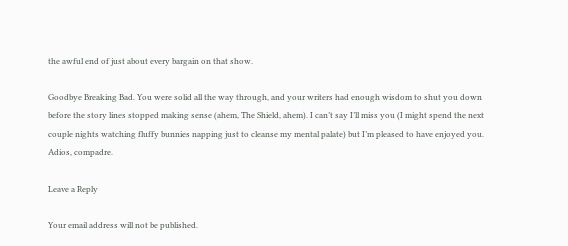the awful end of just about every bargain on that show.

Goodbye Breaking Bad. You were solid all the way through, and your writers had enough wisdom to shut you down before the story lines stopped making sense (ahem, The Shield, ahem). I can’t say I’ll miss you (I might spend the next couple nights watching fluffy bunnies napping just to cleanse my mental palate) but I’m pleased to have enjoyed you. Adios, compadre.

Leave a Reply

Your email address will not be published.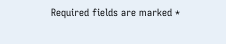Required fields are marked *